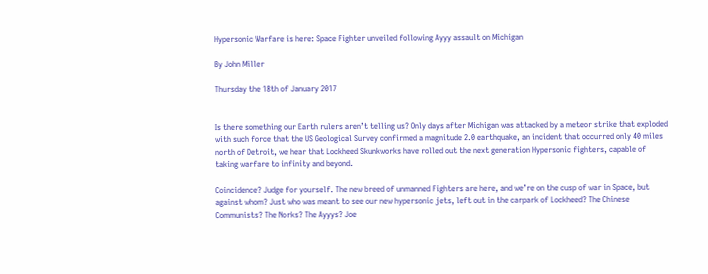Hypersonic Warfare is here: Space Fighter unveiled following Ayyy assault on Michigan

By John Miller

Thursday the 18th of January 2017


Is there something our Earth rulers aren’t telling us? Only days after Michigan was attacked by a meteor strike that exploded with such force that the US Geological Survey confirmed a magnitude 2.0 earthquake, an incident that occurred only 40 miles north of Detroit, we hear that Lockheed Skunkworks have rolled out the next generation Hypersonic fighters, capable of taking warfare to infinity and beyond.

Coincidence? Judge for yourself. The new breed of unmanned Fighters are here, and we’re on the cusp of war in Space, but against whom? Just who was meant to see our new hypersonic jets, left out in the carpark of Lockheed? The Chinese Communists? The Norks? The Ayyys? Joe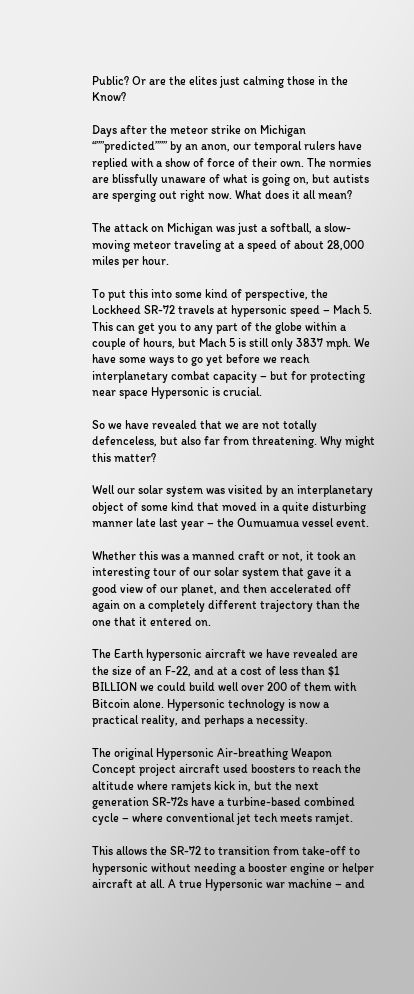Public? Or are the elites just calming those in the Know?

Days after the meteor strike on Michigan “””predicted””” by an anon, our temporal rulers have replied with a show of force of their own. The normies are blissfully unaware of what is going on, but autists are sperging out right now. What does it all mean?

The attack on Michigan was just a softball, a slow-moving meteor traveling at a speed of about 28,000 miles per hour.

To put this into some kind of perspective, the Lockheed SR-72 travels at hypersonic speed – Mach 5. This can get you to any part of the globe within a couple of hours, but Mach 5 is still only 3837 mph. We have some ways to go yet before we reach interplanetary combat capacity – but for protecting near space Hypersonic is crucial.

So we have revealed that we are not totally defenceless, but also far from threatening. Why might this matter?

Well our solar system was visited by an interplanetary object of some kind that moved in a quite disturbing manner late last year – the Oumuamua vessel event.

Whether this was a manned craft or not, it took an interesting tour of our solar system that gave it a good view of our planet, and then accelerated off again on a completely different trajectory than the one that it entered on.

The Earth hypersonic aircraft we have revealed are the size of an F-22, and at a cost of less than $1 BILLION we could build well over 200 of them with Bitcoin alone. Hypersonic technology is now a practical reality, and perhaps a necessity.

The original Hypersonic Air-breathing Weapon Concept project aircraft used boosters to reach the altitude where ramjets kick in, but the next generation SR-72s have a turbine-based combined cycle – where conventional jet tech meets ramjet.

This allows the SR-72 to transition from take-off to hypersonic without needing a booster engine or helper aircraft at all. A true Hypersonic war machine – and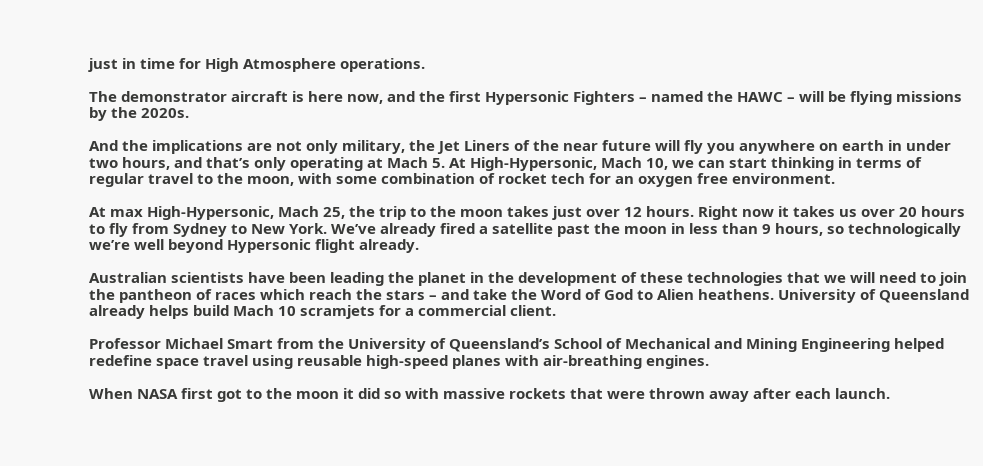just in time for High Atmosphere operations.

The demonstrator aircraft is here now, and the first Hypersonic Fighters – named the HAWC – will be flying missions by the 2020s.

And the implications are not only military, the Jet Liners of the near future will fly you anywhere on earth in under two hours, and that’s only operating at Mach 5. At High-Hypersonic, Mach 10, we can start thinking in terms of regular travel to the moon, with some combination of rocket tech for an oxygen free environment.

At max High-Hypersonic, Mach 25, the trip to the moon takes just over 12 hours. Right now it takes us over 20 hours to fly from Sydney to New York. We’ve already fired a satellite past the moon in less than 9 hours, so technologically we’re well beyond Hypersonic flight already.

Australian scientists have been leading the planet in the development of these technologies that we will need to join the pantheon of races which reach the stars – and take the Word of God to Alien heathens. University of Queensland already helps build Mach 10 scramjets for a commercial client.

Professor Michael Smart from the University of Queensland’s School of Mechanical and Mining Engineering helped redefine space travel using reusable high-speed planes with air-breathing engines.

When NASA first got to the moon it did so with massive rockets that were thrown away after each launch.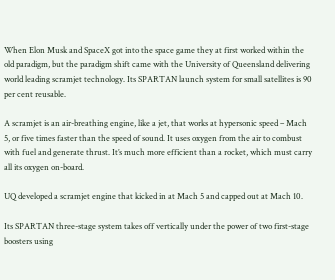When Elon Musk and SpaceX got into the space game they at first worked within the old paradigm, but the paradigm shift came with the University of Queensland delivering world leading scramjet technology. Its SPARTAN launch system for small satellites is 90 per cent reusable.

A scramjet is an air-breathing engine, like a jet, that works at hypersonic speed – Mach 5, or five times faster than the speed of sound. It uses oxygen from the air to combust with fuel and generate thrust. It’s much more efficient than a rocket, which must carry all its oxygen on-board.

UQ developed a scramjet engine that kicked in at Mach 5 and capped out at Mach 10.

Its SPARTAN three-stage system takes off vertically under the power of two first-stage boosters using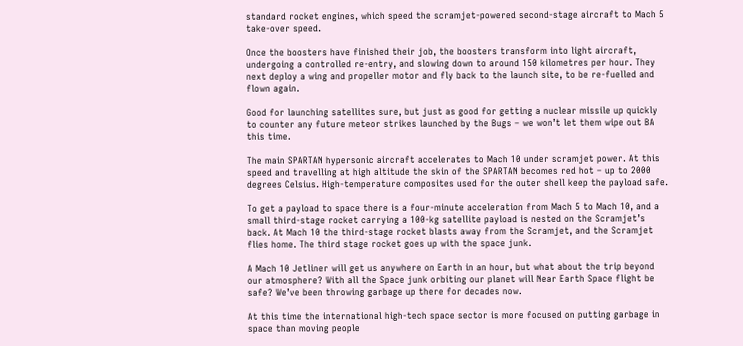standard rocket engines, which speed the scramjet-powered second-stage aircraft to Mach 5 take-over speed.

Once the boosters have finished their job, the boosters transform into light aircraft, undergoing a controlled re-entry, and slowing down to around 150 kilometres per hour. They next deploy a wing and propeller motor and fly back to the launch site, to be re-fuelled and flown again.

Good for launching satellites sure, but just as good for getting a nuclear missile up quickly to counter any future meteor strikes launched by the Bugs – we won’t let them wipe out BA this time.

The main SPARTAN hypersonic aircraft accelerates to Mach 10 under scramjet power. At this speed and travelling at high altitude the skin of the SPARTAN becomes red hot – up to 2000 degrees Celsius. High-temperature composites used for the outer shell keep the payload safe.

To get a payload to space there is a four-minute acceleration from Mach 5 to Mach 10, and a small third-stage rocket carrying a 100-kg satellite payload is nested on the Scramjet’s back. At Mach 10 the third-stage rocket blasts away from the Scramjet, and the Scramjet flies home. The third stage rocket goes up with the space junk.

A Mach 10 Jetliner will get us anywhere on Earth in an hour, but what about the trip beyond our atmosphere? With all the Space junk orbiting our planet will Near Earth Space flight be safe? We’ve been throwing garbage up there for decades now.

At this time the international high-tech space sector is more focused on putting garbage in space than moving people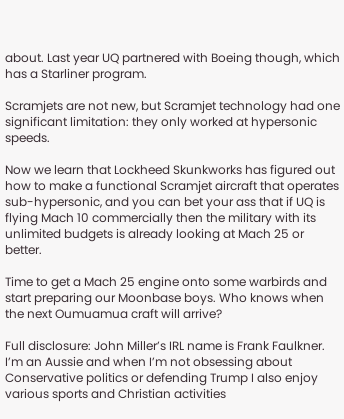about. Last year UQ partnered with Boeing though, which has a Starliner program.

Scramjets are not new, but Scramjet technology had one significant limitation: they only worked at hypersonic speeds.

Now we learn that Lockheed Skunkworks has figured out how to make a functional Scramjet aircraft that operates sub-hypersonic, and you can bet your ass that if UQ is flying Mach 10 commercially then the military with its unlimited budgets is already looking at Mach 25 or better.

Time to get a Mach 25 engine onto some warbirds and start preparing our Moonbase boys. Who knows when the next Oumuamua craft will arrive?

Full disclosure: John Miller’s IRL name is Frank Faulkner. I’m an Aussie and when I’m not obsessing about Conservative politics or defending Trump I also enjoy various sports and Christian activities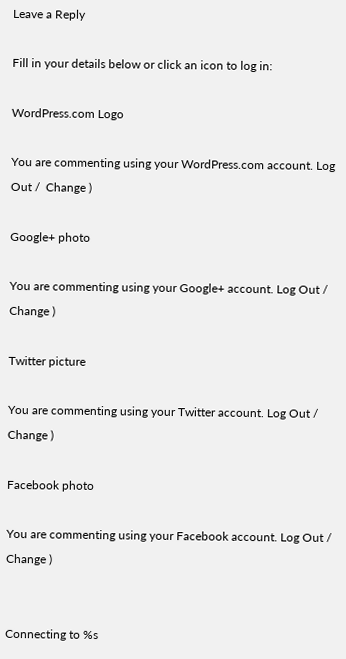Leave a Reply

Fill in your details below or click an icon to log in:

WordPress.com Logo

You are commenting using your WordPress.com account. Log Out /  Change )

Google+ photo

You are commenting using your Google+ account. Log Out /  Change )

Twitter picture

You are commenting using your Twitter account. Log Out /  Change )

Facebook photo

You are commenting using your Facebook account. Log Out /  Change )


Connecting to %s